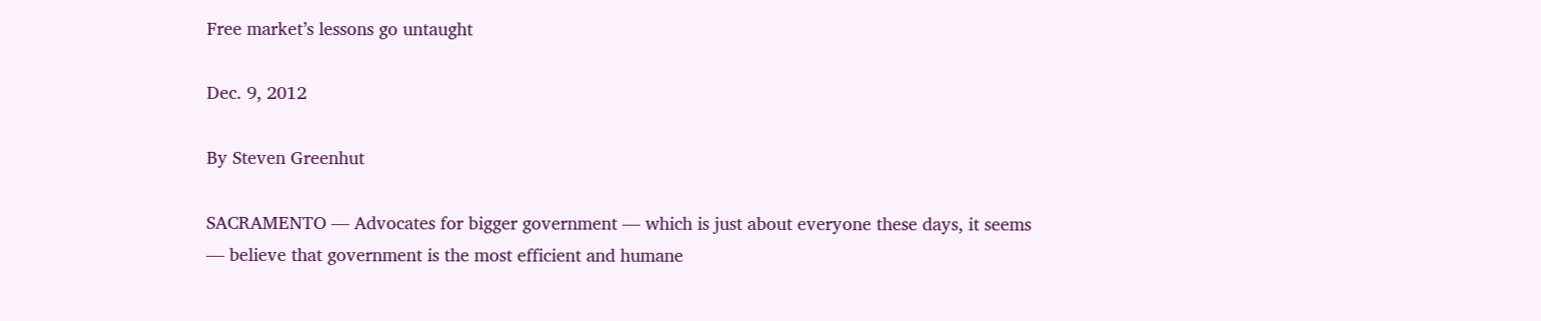Free market’s lessons go untaught

Dec. 9, 2012

By Steven Greenhut

SACRAMENTO — Advocates for bigger government — which is just about everyone these days, it seems — believe that government is the most efficient and humane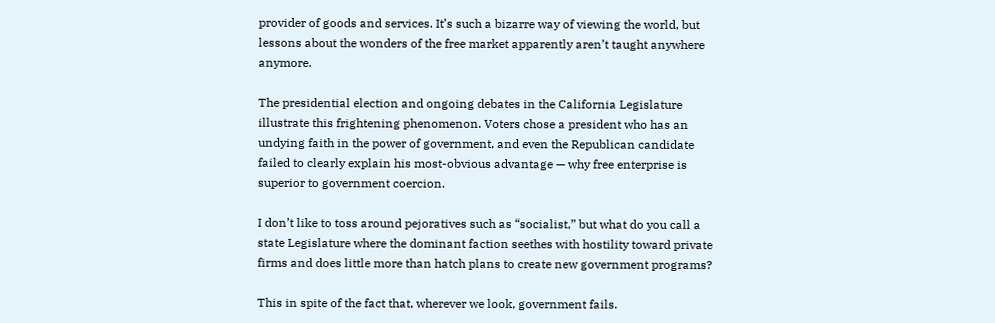provider of goods and services. It’s such a bizarre way of viewing the world, but lessons about the wonders of the free market apparently aren’t taught anywhere anymore.

The presidential election and ongoing debates in the California Legislature illustrate this frightening phenomenon. Voters chose a president who has an undying faith in the power of government, and even the Republican candidate failed to clearly explain his most-obvious advantage — why free enterprise is superior to government coercion.

I don’t like to toss around pejoratives such as “socialist,” but what do you call a state Legislature where the dominant faction seethes with hostility toward private firms and does little more than hatch plans to create new government programs?

This in spite of the fact that, wherever we look, government fails.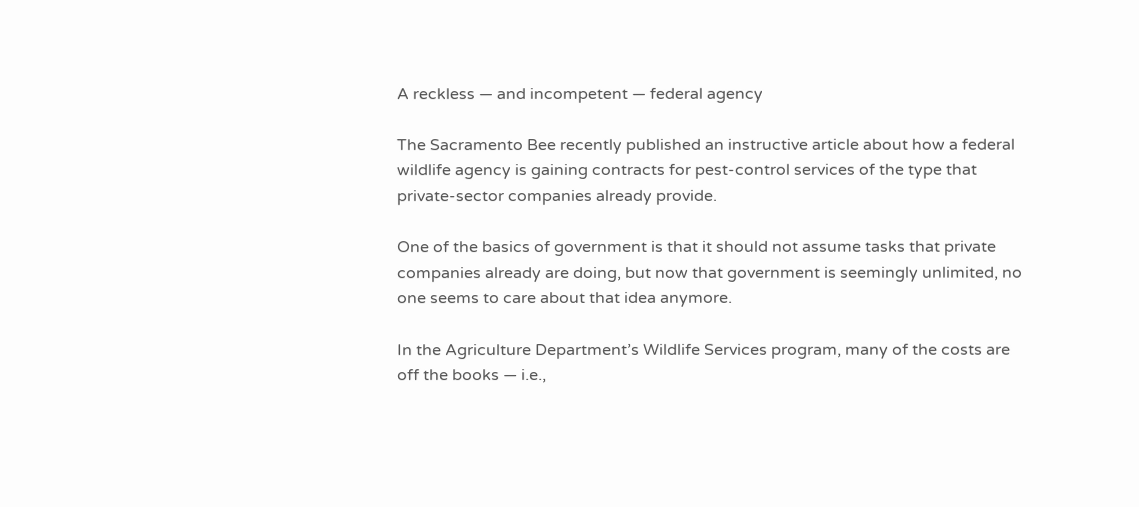A reckless — and incompetent — federal agency

The Sacramento Bee recently published an instructive article about how a federal wildlife agency is gaining contracts for pest-control services of the type that private-sector companies already provide.

One of the basics of government is that it should not assume tasks that private companies already are doing, but now that government is seemingly unlimited, no one seems to care about that idea anymore.

In the Agriculture Department’s Wildlife Services program, many of the costs are off the books — i.e.,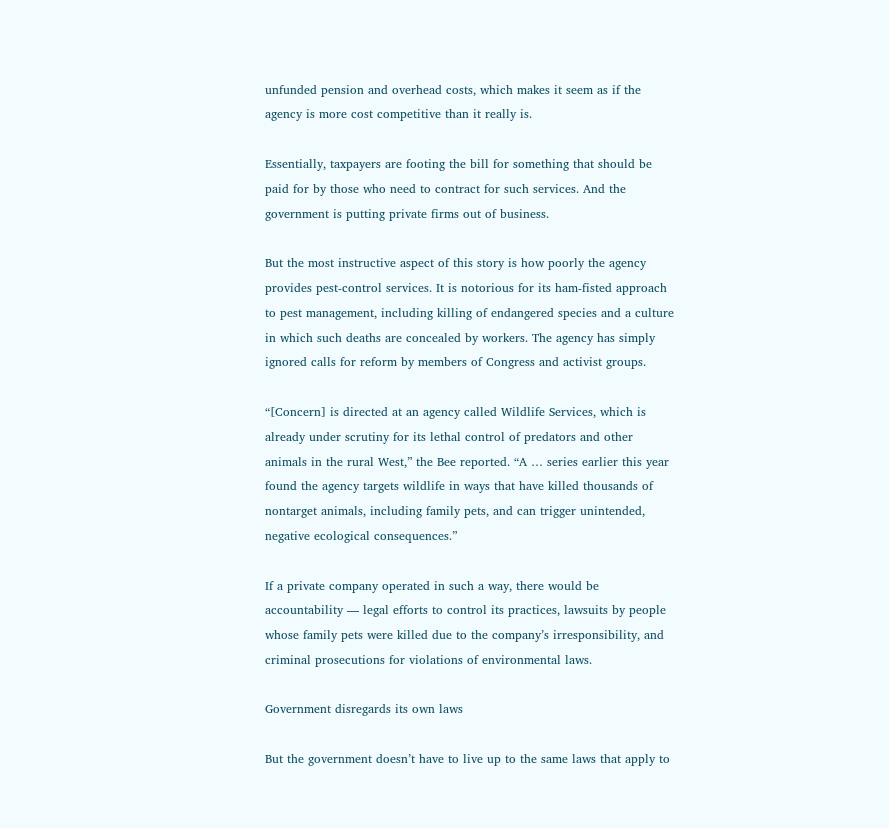unfunded pension and overhead costs, which makes it seem as if the agency is more cost competitive than it really is.

Essentially, taxpayers are footing the bill for something that should be paid for by those who need to contract for such services. And the government is putting private firms out of business.

But the most instructive aspect of this story is how poorly the agency provides pest-control services. It is notorious for its ham-fisted approach to pest management, including killing of endangered species and a culture in which such deaths are concealed by workers. The agency has simply ignored calls for reform by members of Congress and activist groups.

“[Concern] is directed at an agency called Wildlife Services, which is already under scrutiny for its lethal control of predators and other animals in the rural West,” the Bee reported. “A … series earlier this year found the agency targets wildlife in ways that have killed thousands of nontarget animals, including family pets, and can trigger unintended, negative ecological consequences.”

If a private company operated in such a way, there would be accountability — legal efforts to control its practices, lawsuits by people whose family pets were killed due to the company’s irresponsibility, and criminal prosecutions for violations of environmental laws.

Government disregards its own laws

But the government doesn’t have to live up to the same laws that apply to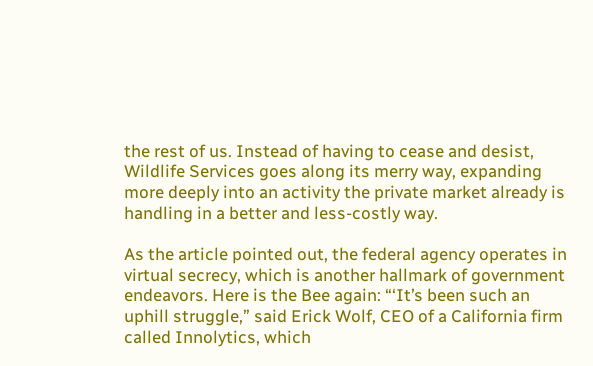the rest of us. Instead of having to cease and desist, Wildlife Services goes along its merry way, expanding more deeply into an activity the private market already is handling in a better and less-costly way.

As the article pointed out, the federal agency operates in virtual secrecy, which is another hallmark of government endeavors. Here is the Bee again: “‘It’s been such an uphill struggle,” said Erick Wolf, CEO of a California firm called Innolytics, which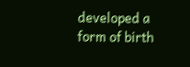developed a form of birth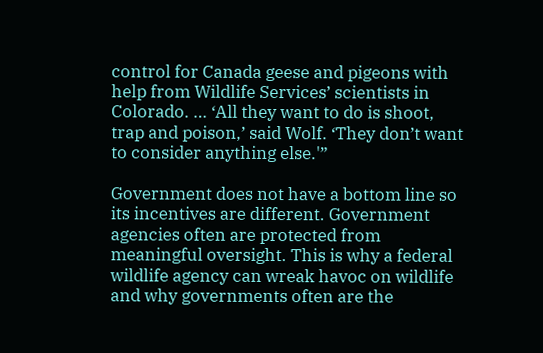control for Canada geese and pigeons with help from Wildlife Services’ scientists in Colorado. … ‘All they want to do is shoot, trap and poison,’ said Wolf. ‘They don’t want to consider anything else.'”

Government does not have a bottom line so its incentives are different. Government agencies often are protected from meaningful oversight. This is why a federal wildlife agency can wreak havoc on wildlife and why governments often are the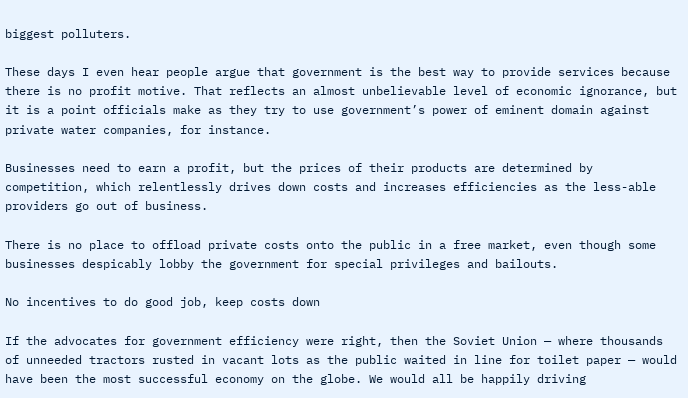biggest polluters.

These days I even hear people argue that government is the best way to provide services because there is no profit motive. That reflects an almost unbelievable level of economic ignorance, but it is a point officials make as they try to use government’s power of eminent domain against private water companies, for instance.

Businesses need to earn a profit, but the prices of their products are determined by competition, which relentlessly drives down costs and increases efficiencies as the less-able providers go out of business.

There is no place to offload private costs onto the public in a free market, even though some businesses despicably lobby the government for special privileges and bailouts.

No incentives to do good job, keep costs down

If the advocates for government efficiency were right, then the Soviet Union — where thousands of unneeded tractors rusted in vacant lots as the public waited in line for toilet paper — would have been the most successful economy on the globe. We would all be happily driving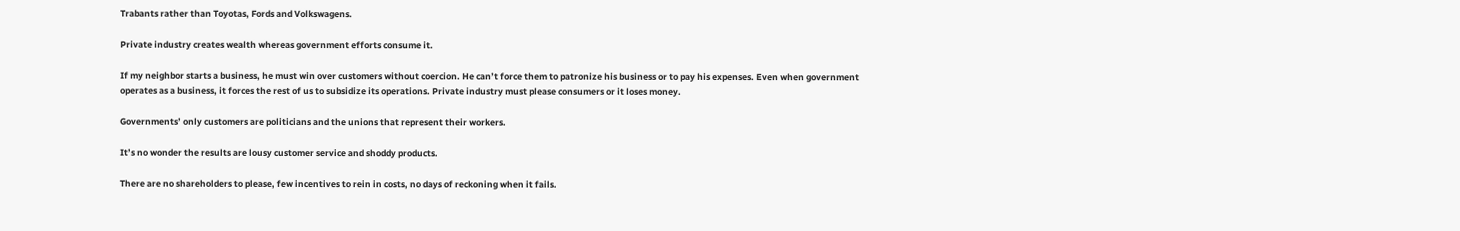Trabants rather than Toyotas, Fords and Volkswagens.

Private industry creates wealth whereas government efforts consume it.

If my neighbor starts a business, he must win over customers without coercion. He can’t force them to patronize his business or to pay his expenses. Even when government operates as a business, it forces the rest of us to subsidize its operations. Private industry must please consumers or it loses money.

Governments’ only customers are politicians and the unions that represent their workers.

It’s no wonder the results are lousy customer service and shoddy products.

There are no shareholders to please, few incentives to rein in costs, no days of reckoning when it fails.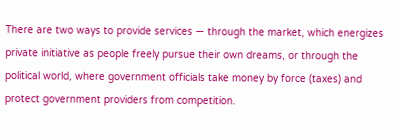There are two ways to provide services — through the market, which energizes private initiative as people freely pursue their own dreams, or through the political world, where government officials take money by force (taxes) and protect government providers from competition.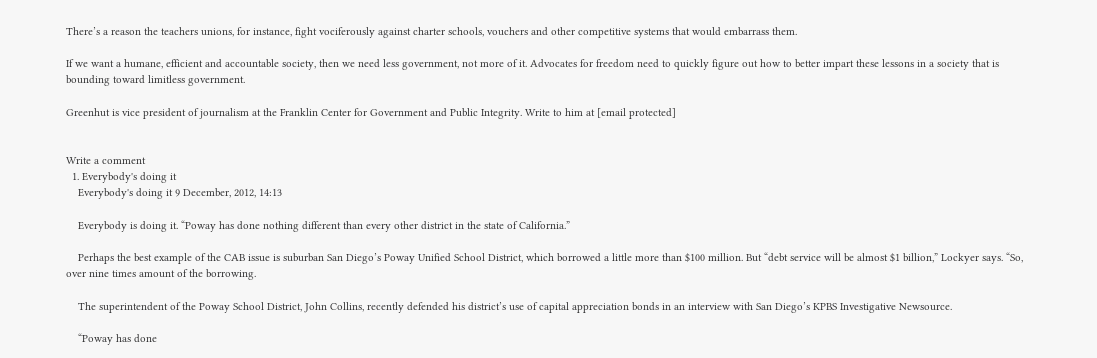There’s a reason the teachers unions, for instance, fight vociferously against charter schools, vouchers and other competitive systems that would embarrass them.

If we want a humane, efficient and accountable society, then we need less government, not more of it. Advocates for freedom need to quickly figure out how to better impart these lessons in a society that is bounding toward limitless government.

Greenhut is vice president of journalism at the Franklin Center for Government and Public Integrity. Write to him at [email protected]


Write a comment
  1. Everybody's doing it
    Everybody's doing it 9 December, 2012, 14:13

    Everybody is doing it. “Poway has done nothing different than every other district in the state of California.”

    Perhaps the best example of the CAB issue is suburban San Diego’s Poway Unified School District, which borrowed a little more than $100 million. But “debt service will be almost $1 billion,” Lockyer says. “So, over nine times amount of the borrowing.

    The superintendent of the Poway School District, John Collins, recently defended his district’s use of capital appreciation bonds in an interview with San Diego’s KPBS Investigative Newsource.

    “Poway has done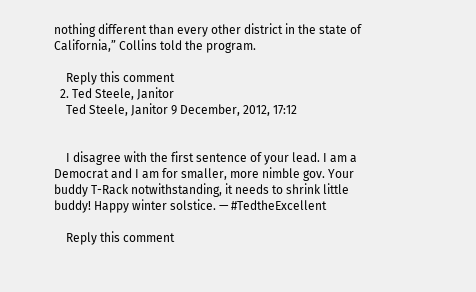nothing different than every other district in the state of California,” Collins told the program.

    Reply this comment
  2. Ted Steele, Janitor
    Ted Steele, Janitor 9 December, 2012, 17:12


    I disagree with the first sentence of your lead. I am a Democrat and I am for smaller, more nimble gov. Your buddy T-Rack notwithstanding, it needs to shrink little buddy! Happy winter solstice. — #TedtheExcellent

    Reply this comment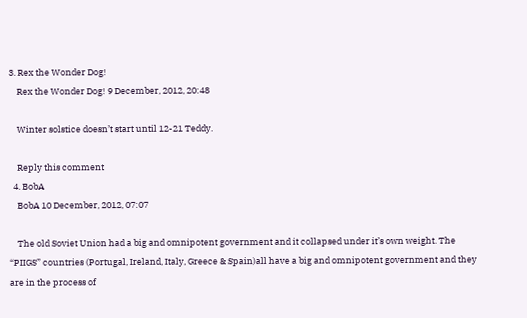3. Rex the Wonder Dog!
    Rex the Wonder Dog! 9 December, 2012, 20:48

    Winter solstice doesn’t start until 12-21 Teddy.

    Reply this comment
  4. BobA
    BobA 10 December, 2012, 07:07

    The old Soviet Union had a big and omnipotent government and it collapsed under it’s own weight. The “PIIGS” countries (Portugal, Ireland, Italy, Greece & Spain)all have a big and omnipotent government and they are in the process of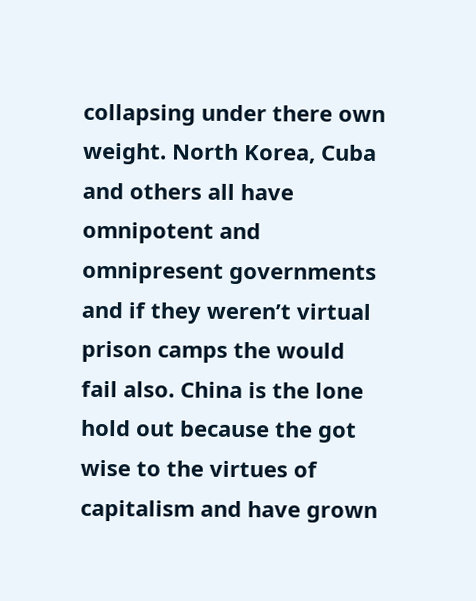collapsing under there own weight. North Korea, Cuba and others all have omnipotent and omnipresent governments and if they weren’t virtual prison camps the would fail also. China is the lone hold out because the got wise to the virtues of capitalism and have grown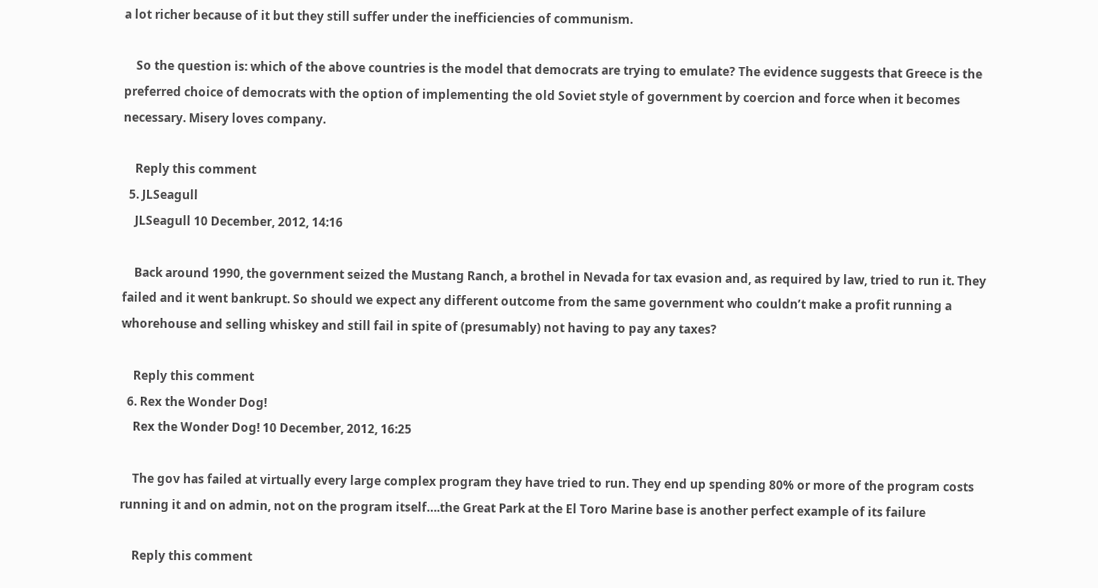a lot richer because of it but they still suffer under the inefficiencies of communism.

    So the question is: which of the above countries is the model that democrats are trying to emulate? The evidence suggests that Greece is the preferred choice of democrats with the option of implementing the old Soviet style of government by coercion and force when it becomes necessary. Misery loves company.

    Reply this comment
  5. JLSeagull
    JLSeagull 10 December, 2012, 14:16

    Back around 1990, the government seized the Mustang Ranch, a brothel in Nevada for tax evasion and, as required by law, tried to run it. They failed and it went bankrupt. So should we expect any different outcome from the same government who couldn’t make a profit running a whorehouse and selling whiskey and still fail in spite of (presumably) not having to pay any taxes?

    Reply this comment
  6. Rex the Wonder Dog!
    Rex the Wonder Dog! 10 December, 2012, 16:25

    The gov has failed at virtually every large complex program they have tried to run. They end up spending 80% or more of the program costs running it and on admin, not on the program itself….the Great Park at the El Toro Marine base is another perfect example of its failure

    Reply this comment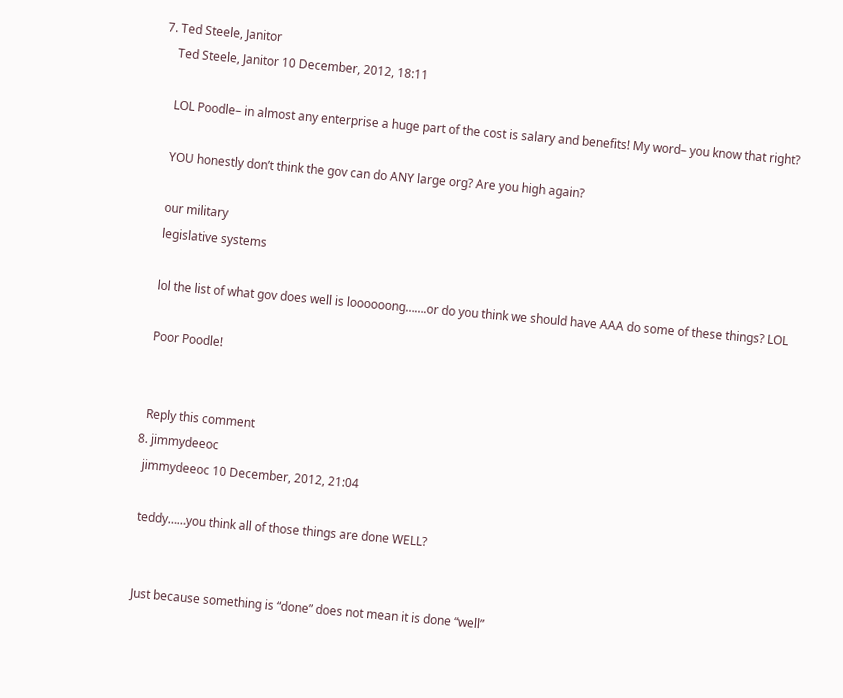7. Ted Steele, Janitor
    Ted Steele, Janitor 10 December, 2012, 18:11

    LOL Poodle– in almost any enterprise a huge part of the cost is salary and benefits! My word– you know that right?

    YOU honestly don’t think the gov can do ANY large org? Are you high again?

    our military
    legislative systems

    lol the list of what gov does well is loooooong…….or do you think we should have AAA do some of these things? LOL

    Poor Poodle!


    Reply this comment
  8. jimmydeeoc
    jimmydeeoc 10 December, 2012, 21:04

    teddy……you think all of those things are done WELL?


    Just because something is “done” does not mean it is done “well”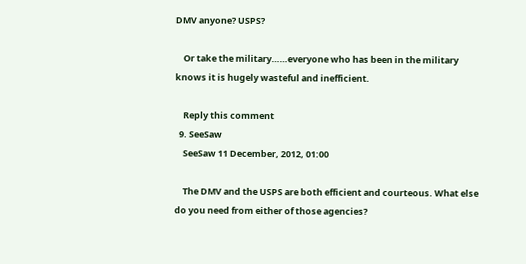DMV anyone? USPS?

    Or take the military……everyone who has been in the military knows it is hugely wasteful and inefficient.

    Reply this comment
  9. SeeSaw
    SeeSaw 11 December, 2012, 01:00

    The DMV and the USPS are both efficient and courteous. What else do you need from either of those agencies?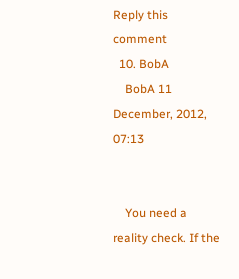Reply this comment
  10. BobA
    BobA 11 December, 2012, 07:13


    You need a reality check. If the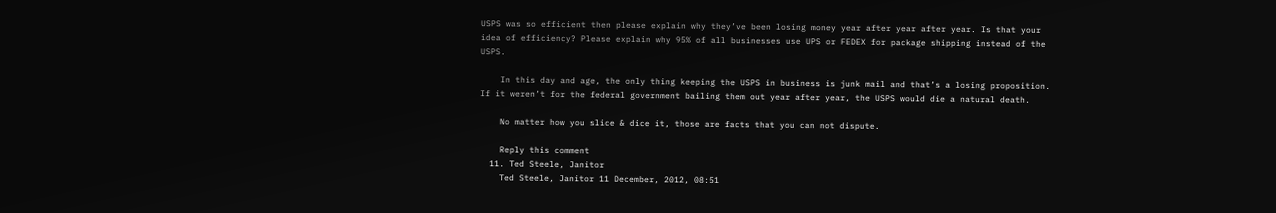USPS was so efficient then please explain why they’ve been losing money year after year after year. Is that your idea of efficiency? Please explain why 95% of all businesses use UPS or FEDEX for package shipping instead of the USPS.

    In this day and age, the only thing keeping the USPS in business is junk mail and that’s a losing proposition. If it weren’t for the federal government bailing them out year after year, the USPS would die a natural death.

    No matter how you slice & dice it, those are facts that you can not dispute.

    Reply this comment
  11. Ted Steele, Janitor
    Ted Steele, Janitor 11 December, 2012, 08:51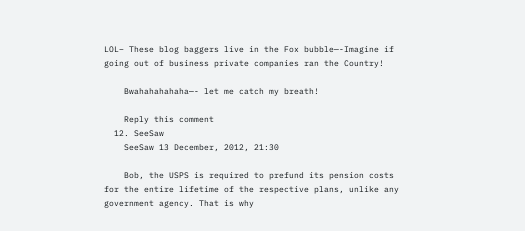LOL– These blog baggers live in the Fox bubble—-Imagine if going out of business private companies ran the Country!

    Bwahahahahaha—- let me catch my breath!

    Reply this comment
  12. SeeSaw
    SeeSaw 13 December, 2012, 21:30

    Bob, the USPS is required to prefund its pension costs for the entire lifetime of the respective plans, unlike any government agency. That is why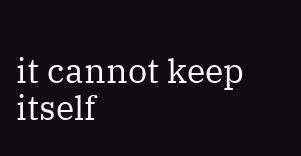it cannot keep itself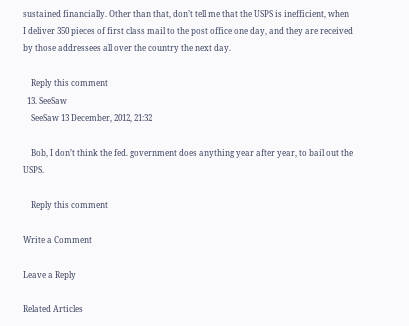sustained financially. Other than that, don’t tell me that the USPS is inefficient, when I deliver 350 pieces of first class mail to the post office one day, and they are received by those addressees all over the country the next day.

    Reply this comment
  13. SeeSaw
    SeeSaw 13 December, 2012, 21:32

    Bob, I don’t think the fed. government does anything year after year, to bail out the USPS.

    Reply this comment

Write a Comment

Leave a Reply

Related Articles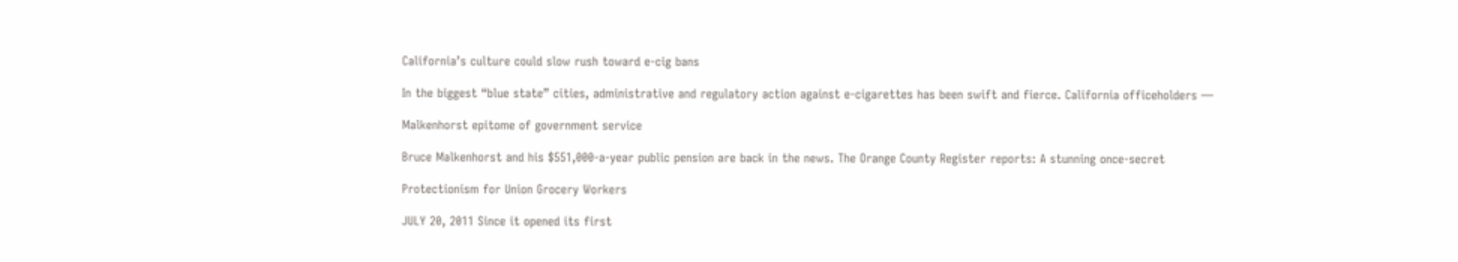California’s culture could slow rush toward e-cig bans

In the biggest “blue state” cities, administrative and regulatory action against e-cigarettes has been swift and fierce. California officeholders —

Malkenhorst epitome of government service

Bruce Malkenhorst and his $551,000-a-year public pension are back in the news. The Orange County Register reports: A stunning once-secret

Protectionism for Union Grocery Workers

JULY 20, 2011 Since it opened its first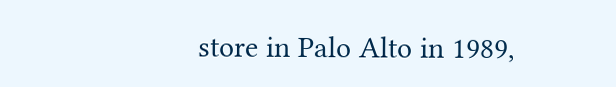store in Palo Alto in 1989,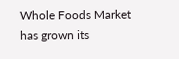Whole Foods Market has grown its